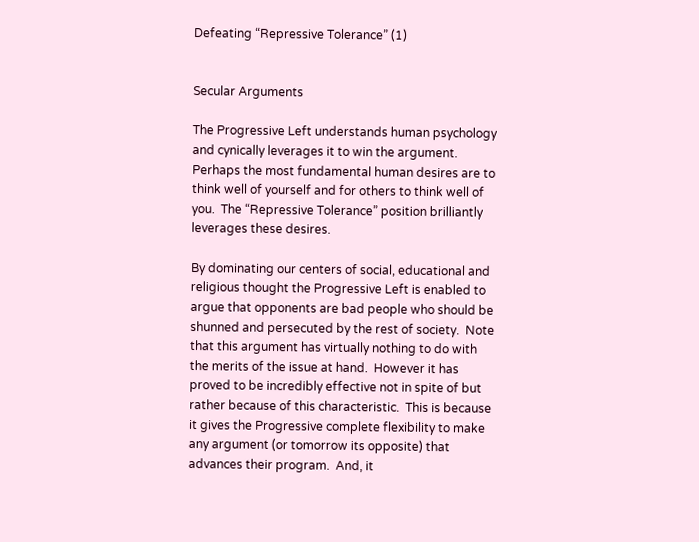Defeating “Repressive Tolerance” (1)


Secular Arguments

The Progressive Left understands human psychology and cynically leverages it to win the argument.  Perhaps the most fundamental human desires are to think well of yourself and for others to think well of you.  The “Repressive Tolerance” position brilliantly leverages these desires.

By dominating our centers of social, educational and religious thought the Progressive Left is enabled to argue that opponents are bad people who should be shunned and persecuted by the rest of society.  Note that this argument has virtually nothing to do with the merits of the issue at hand.  However it has proved to be incredibly effective not in spite of but rather because of this characteristic.  This is because it gives the Progressive complete flexibility to make any argument (or tomorrow its opposite) that advances their program.  And, it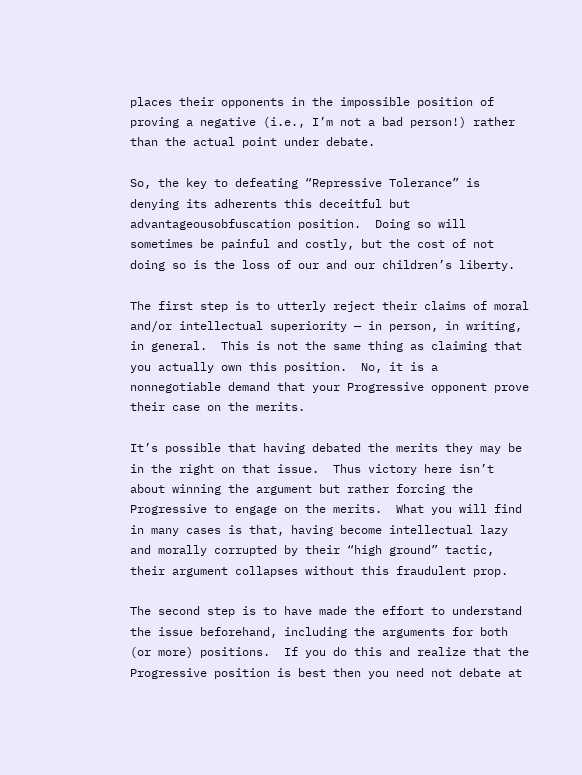places their opponents in the impossible position of proving a negative (i.e., I’m not a bad person!) rather than the actual point under debate.

So, the key to defeating “Repressive Tolerance” is denying its adherents this deceitful but advantageousobfuscation position.  Doing so will sometimes be painful and costly, but the cost of not doing so is the loss of our and our children’s liberty.

The first step is to utterly reject their claims of moral and/or intellectual superiority — in person, in writing, in general.  This is not the same thing as claiming that you actually own this position.  No, it is a nonnegotiable demand that your Progressive opponent prove their case on the merits.

It’s possible that having debated the merits they may be in the right on that issue.  Thus victory here isn’t about winning the argument but rather forcing the Progressive to engage on the merits.  What you will find in many cases is that, having become intellectual lazy and morally corrupted by their “high ground” tactic, their argument collapses without this fraudulent prop.

The second step is to have made the effort to understand the issue beforehand, including the arguments for both (or more) positions.  If you do this and realize that the Progressive position is best then you need not debate at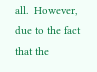all.  However, due to the fact that the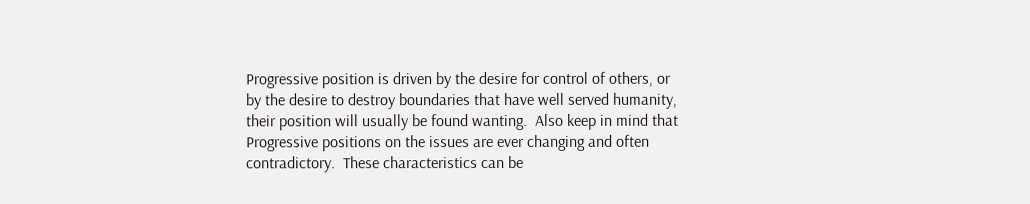Progressive position is driven by the desire for control of others, or by the desire to destroy boundaries that have well served humanity, their position will usually be found wanting.  Also keep in mind that Progressive positions on the issues are ever changing and often contradictory.  These characteristics can be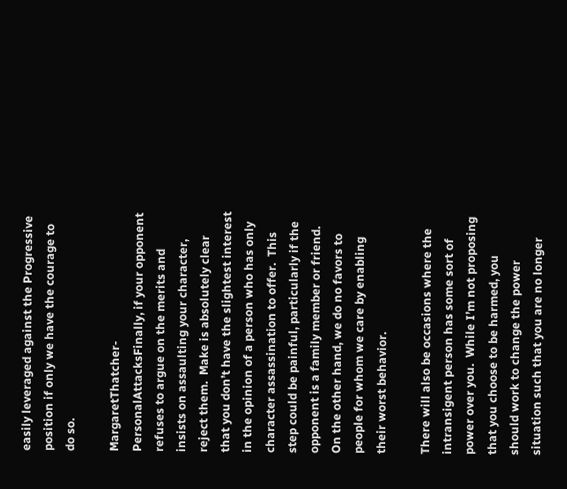easily leveraged against the Progressive position if only we have the courage to do so.

MargaretThatcher-PersonalAttacksFinally, if your opponent refuses to argue on the merits and insists on assaulting your character, reject them.  Make is absolutely clear that you don’t have the slightest interest in the opinion of a person who has only character assassination to offer.  This step could be painful, particularly if the opponent is a family member or friend.  On the other hand, we do no favors to people for whom we care by enabling their worst behavior.

There will also be occasions where the intransigent person has some sort of power over you.  While I’m not proposing that you choose to be harmed, you should work to change the power situation such that you are no longer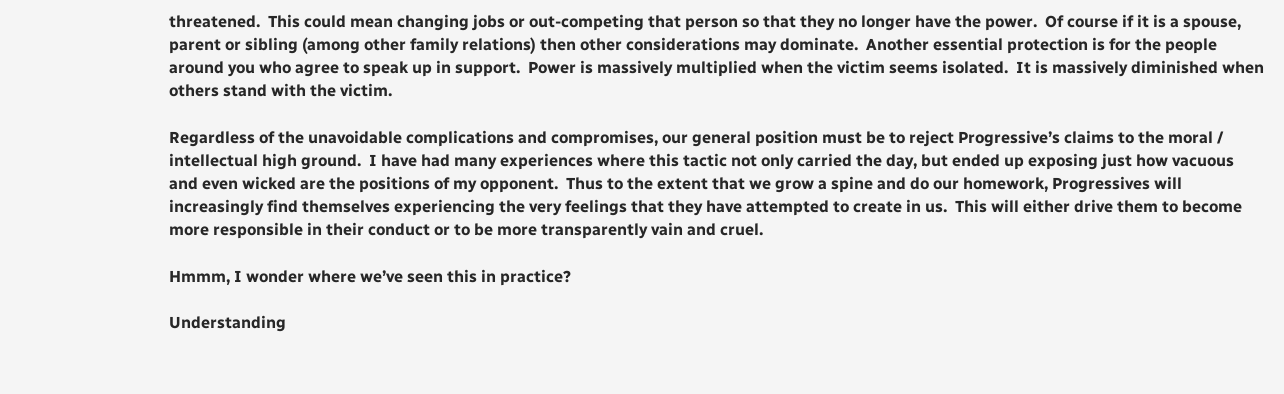threatened.  This could mean changing jobs or out-competing that person so that they no longer have the power.  Of course if it is a spouse, parent or sibling (among other family relations) then other considerations may dominate.  Another essential protection is for the people around you who agree to speak up in support.  Power is massively multiplied when the victim seems isolated.  It is massively diminished when others stand with the victim.

Regardless of the unavoidable complications and compromises, our general position must be to reject Progressive’s claims to the moral / intellectual high ground.  I have had many experiences where this tactic not only carried the day, but ended up exposing just how vacuous and even wicked are the positions of my opponent.  Thus to the extent that we grow a spine and do our homework, Progressives will increasingly find themselves experiencing the very feelings that they have attempted to create in us.  This will either drive them to become more responsible in their conduct or to be more transparently vain and cruel.

Hmmm, I wonder where we’ve seen this in practice?

Understanding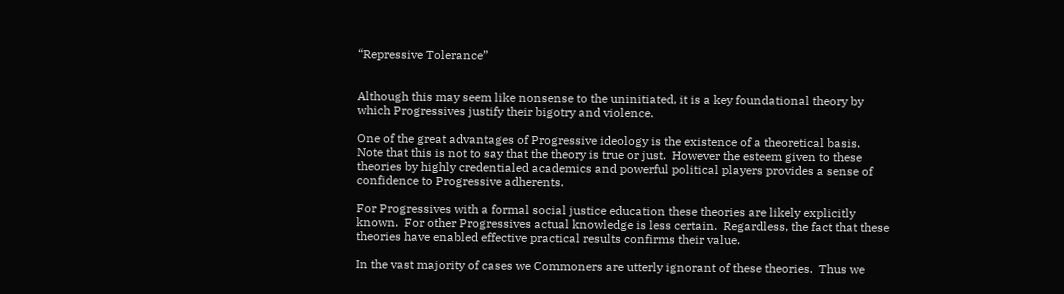“Repressive Tolerance”


Although this may seem like nonsense to the uninitiated, it is a key foundational theory by which Progressives justify their bigotry and violence.

One of the great advantages of Progressive ideology is the existence of a theoretical basis.    Note that this is not to say that the theory is true or just.  However the esteem given to these theories by highly credentialed academics and powerful political players provides a sense of confidence to Progressive adherents.

For Progressives with a formal social justice education these theories are likely explicitly known.  For other Progressives actual knowledge is less certain.  Regardless, the fact that these theories have enabled effective practical results confirms their value.

In the vast majority of cases we Commoners are utterly ignorant of these theories.  Thus we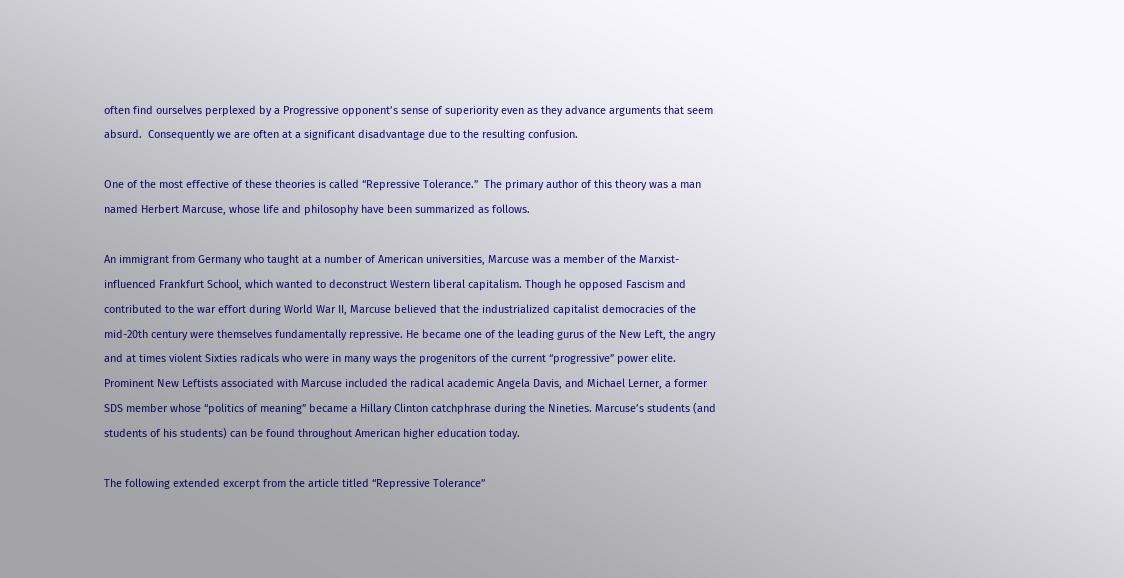often find ourselves perplexed by a Progressive opponent’s sense of superiority even as they advance arguments that seem absurd.  Consequently we are often at a significant disadvantage due to the resulting confusion.

One of the most effective of these theories is called “Repressive Tolerance.”  The primary author of this theory was a man named Herbert Marcuse, whose life and philosophy have been summarized as follows.

An immigrant from Germany who taught at a number of American universities, Marcuse was a member of the Marxist-influenced Frankfurt School, which wanted to deconstruct Western liberal capitalism. Though he opposed Fascism and contributed to the war effort during World War II, Marcuse believed that the industrialized capitalist democracies of the mid-20th century were themselves fundamentally repressive. He became one of the leading gurus of the New Left, the angry and at times violent Sixties radicals who were in many ways the progenitors of the current “progressive” power elite. Prominent New Leftists associated with Marcuse included the radical academic Angela Davis, and Michael Lerner, a former SDS member whose “politics of meaning” became a Hillary Clinton catchphrase during the Nineties. Marcuse’s students (and students of his students) can be found throughout American higher education today.

The following extended excerpt from the article titled “Repressive Tolerance”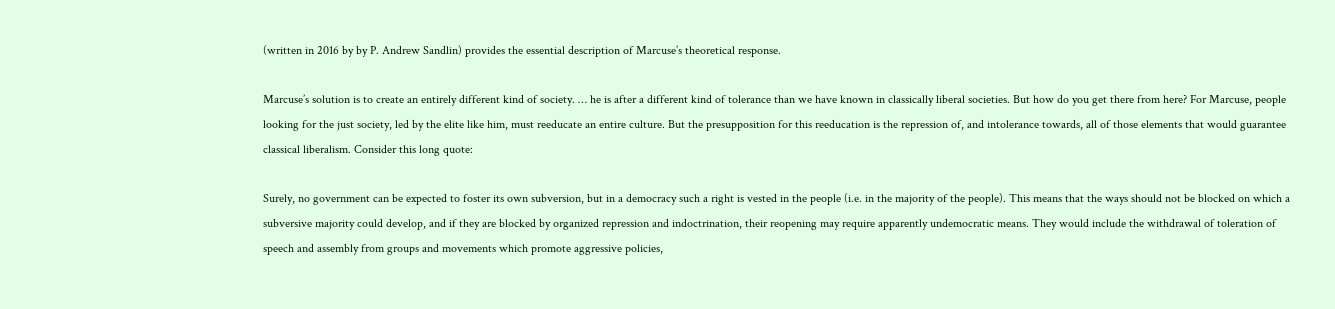(written in 2016 by by P. Andrew Sandlin) provides the essential description of Marcuse’s theoretical response.

Marcuse’s solution is to create an entirely different kind of society. … he is after a different kind of tolerance than we have known in classically liberal societies. But how do you get there from here? For Marcuse, people looking for the just society, led by the elite like him, must reeducate an entire culture. But the presupposition for this reeducation is the repression of, and intolerance towards, all of those elements that would guarantee classical liberalism. Consider this long quote:

Surely, no government can be expected to foster its own subversion, but in a democracy such a right is vested in the people (i.e. in the majority of the people). This means that the ways should not be blocked on which a subversive majority could develop, and if they are blocked by organized repression and indoctrination, their reopening may require apparently undemocratic means. They would include the withdrawal of toleration of speech and assembly from groups and movements which promote aggressive policies,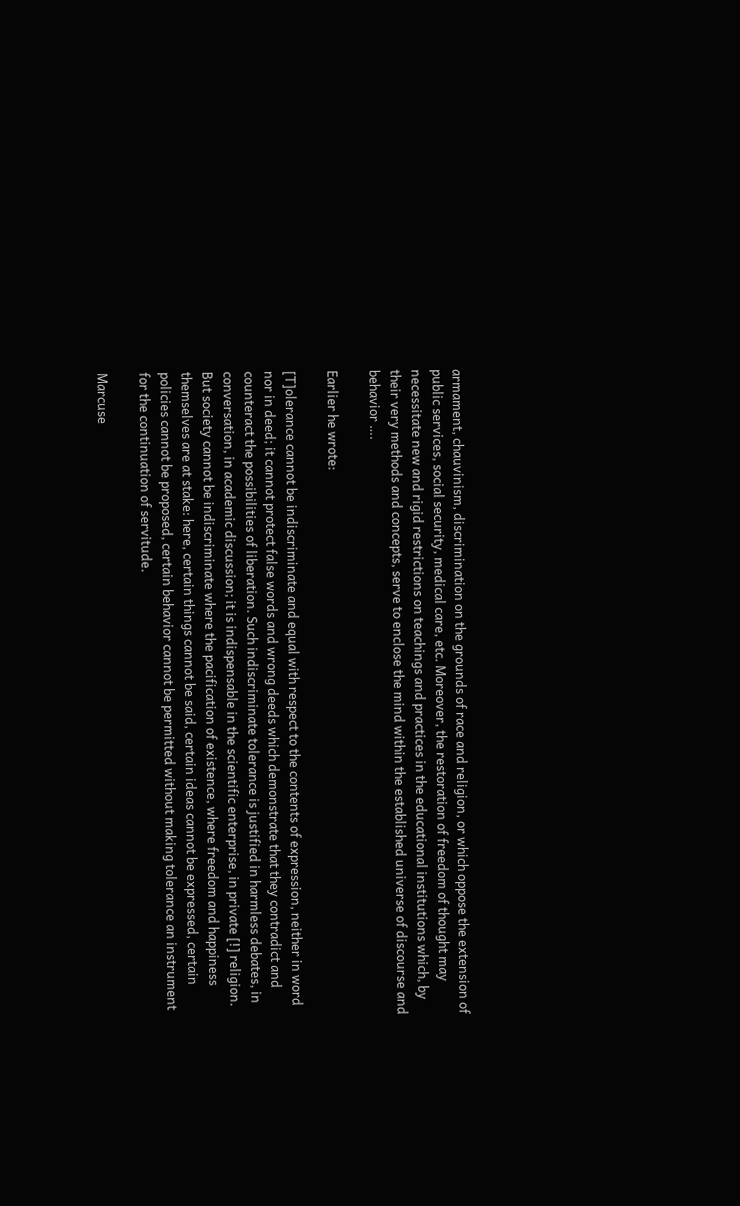armament, chauvinism, discrimination on the grounds of race and religion, or which oppose the extension of public services, social security, medical care, etc. Moreover, the restoration of freedom of thought may necessitate new and rigid restrictions on teachings and practices in the educational institutions which, by their very methods and concepts, serve to enclose the mind within the established universe of discourse and behavior ….

Earlier he wrote:

[T]olerance cannot be indiscriminate and equal with respect to the contents of expression, neither in word nor in deed; it cannot protect false words and wrong deeds which demonstrate that they contradict and counteract the possibilities of liberation. Such indiscriminate tolerance is justified in harmless debates, in conversation, in academic discussion; it is indispensable in the scientific enterprise, in private [!] religion. But society cannot be indiscriminate where the pacification of existence, where freedom and happiness themselves are at stake: here, certain things cannot be said, certain ideas cannot be expressed, certain policies cannot be proposed, certain behavior cannot be permitted without making tolerance an instrument for the continuation of servitude.

Marcuse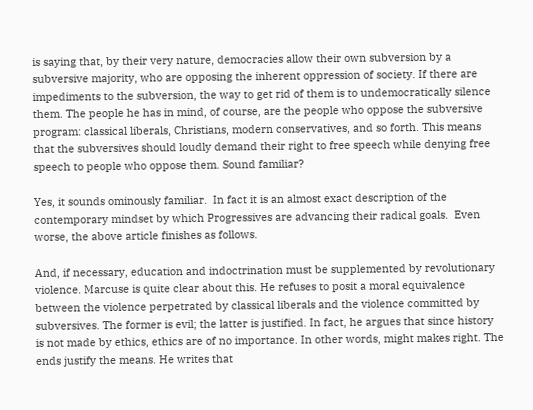is saying that, by their very nature, democracies allow their own subversion by a subversive majority, who are opposing the inherent oppression of society. If there are impediments to the subversion, the way to get rid of them is to undemocratically silence them. The people he has in mind, of course, are the people who oppose the subversive program: classical liberals, Christians, modern conservatives, and so forth. This means that the subversives should loudly demand their right to free speech while denying free speech to people who oppose them. Sound familiar?

Yes, it sounds ominously familiar.  In fact it is an almost exact description of the contemporary mindset by which Progressives are advancing their radical goals.  Even worse, the above article finishes as follows.

And, if necessary, education and indoctrination must be supplemented by revolutionary violence. Marcuse is quite clear about this. He refuses to posit a moral equivalence between the violence perpetrated by classical liberals and the violence committed by subversives. The former is evil; the latter is justified. In fact, he argues that since history is not made by ethics, ethics are of no importance. In other words, might makes right. The ends justify the means. He writes that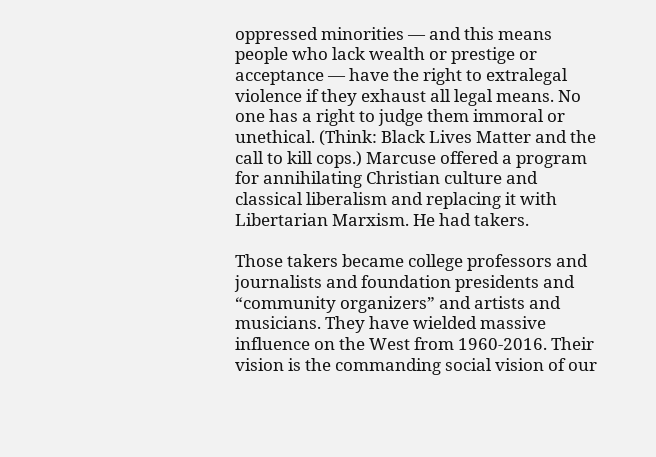oppressed minorities — and this means people who lack wealth or prestige or acceptance — have the right to extralegal violence if they exhaust all legal means. No one has a right to judge them immoral or unethical. (Think: Black Lives Matter and the call to kill cops.) Marcuse offered a program for annihilating Christian culture and classical liberalism and replacing it with Libertarian Marxism. He had takers.

Those takers became college professors and journalists and foundation presidents and “community organizers” and artists and musicians. They have wielded massive influence on the West from 1960-2016. Their vision is the commanding social vision of our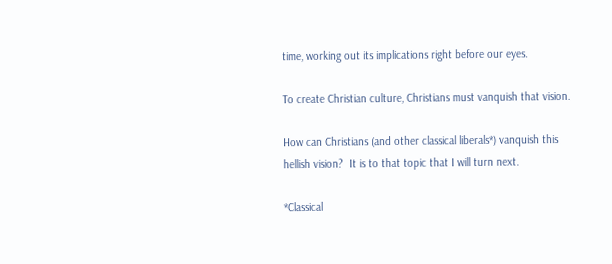time, working out its implications right before our eyes.

To create Christian culture, Christians must vanquish that vision.

How can Christians (and other classical liberals*) vanquish this hellish vision?  It is to that topic that I will turn next.

*Classical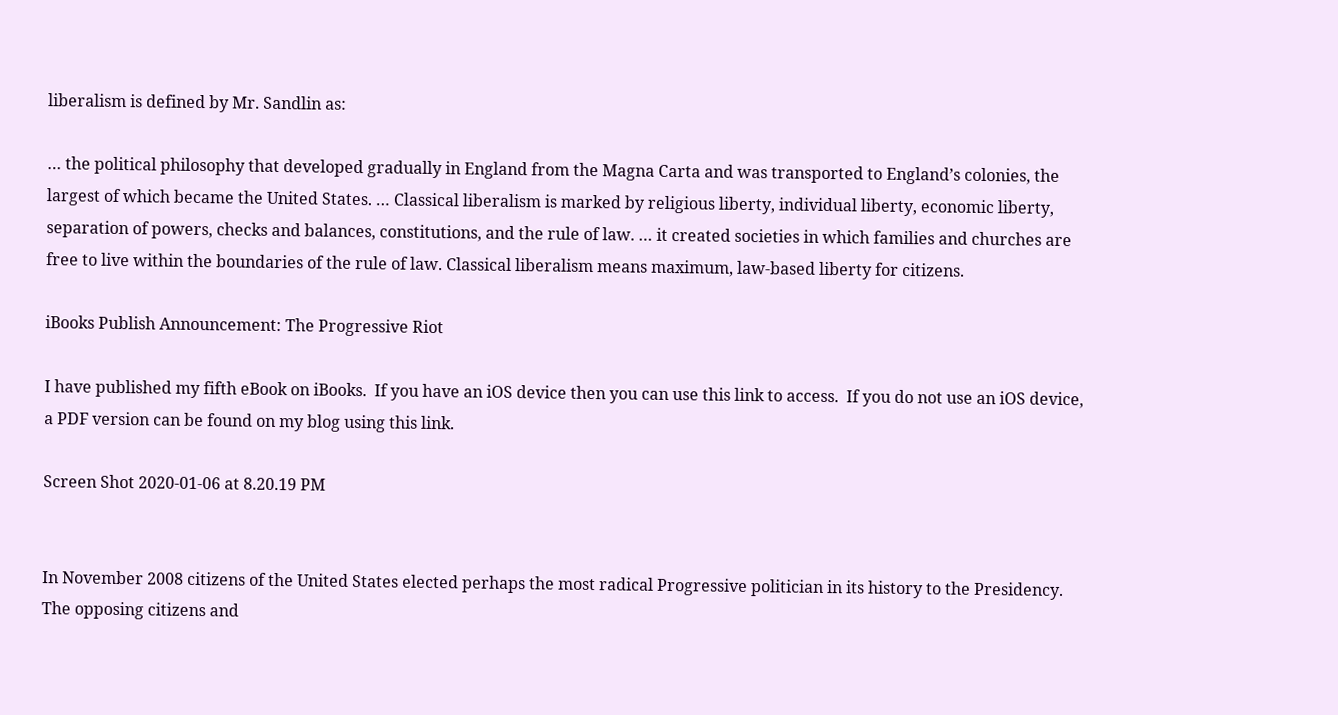liberalism is defined by Mr. Sandlin as:

… the political philosophy that developed gradually in England from the Magna Carta and was transported to England’s colonies, the largest of which became the United States. … Classical liberalism is marked by religious liberty, individual liberty, economic liberty, separation of powers, checks and balances, constitutions, and the rule of law. … it created societies in which families and churches are free to live within the boundaries of the rule of law. Classical liberalism means maximum, law-based liberty for citizens.

iBooks Publish Announcement: The Progressive Riot

I have published my fifth eBook on iBooks.  If you have an iOS device then you can use this link to access.  If you do not use an iOS device, a PDF version can be found on my blog using this link.

Screen Shot 2020-01-06 at 8.20.19 PM


In November 2008 citizens of the United States elected perhaps the most radical Progressive politician in its history to the Presidency. The opposing citizens and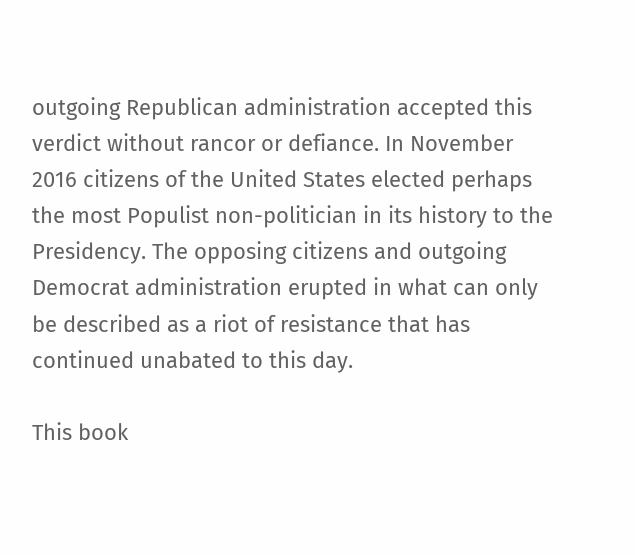outgoing Republican administration accepted this verdict without rancor or defiance. In November 2016 citizens of the United States elected perhaps the most Populist non-politician in its history to the Presidency. The opposing citizens and outgoing Democrat administration erupted in what can only be described as a riot of resistance that has continued unabated to this day.

This book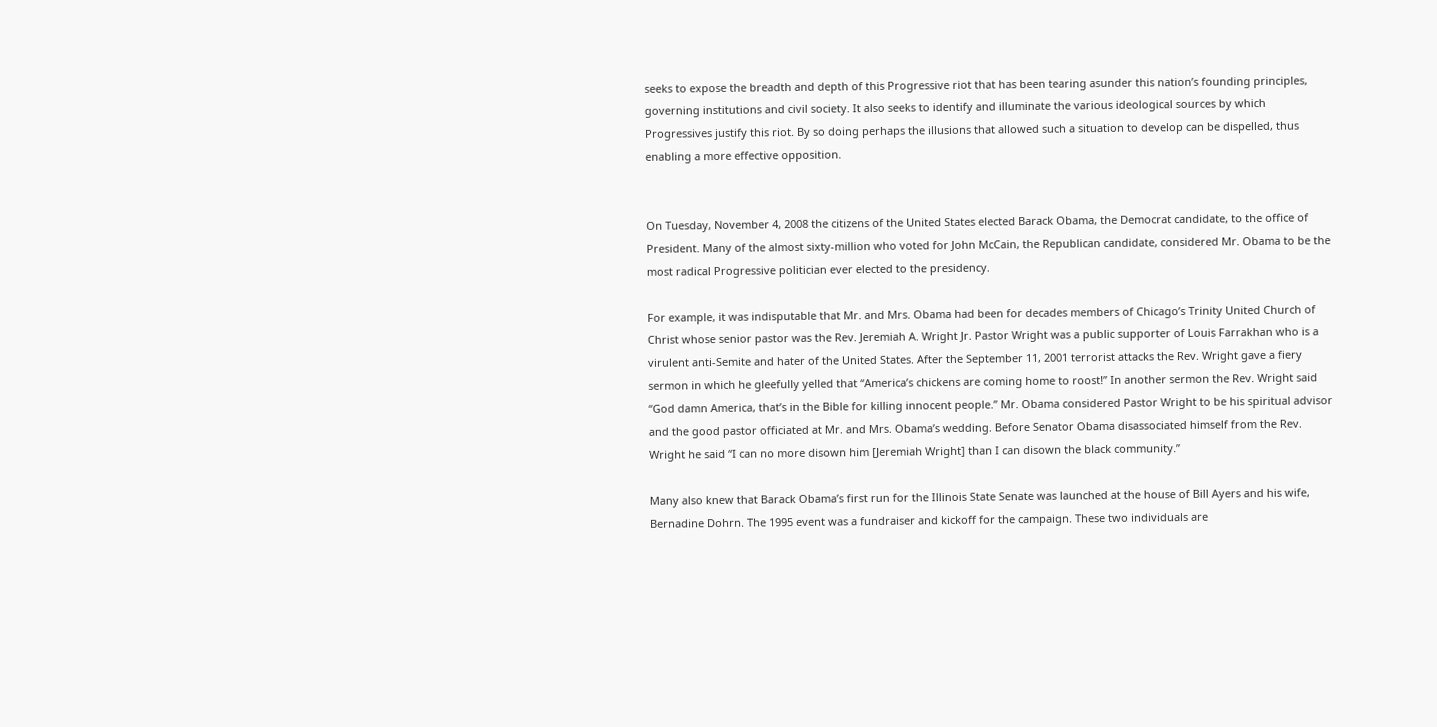seeks to expose the breadth and depth of this Progressive riot that has been tearing asunder this nation’s founding principles, governing institutions and civil society. It also seeks to identify and illuminate the various ideological sources by which Progressives justify this riot. By so doing perhaps the illusions that allowed such a situation to develop can be dispelled, thus enabling a more effective opposition.


On Tuesday, November 4, 2008 the citizens of the United States elected Barack Obama, the Democrat candidate, to the office of President. Many of the almost sixty-million who voted for John McCain, the Republican candidate, considered Mr. Obama to be the most radical Progressive politician ever elected to the presidency.

For example, it was indisputable that Mr. and Mrs. Obama had been for decades members of Chicago’s Trinity United Church of Christ whose senior pastor was the Rev. Jeremiah A. Wright Jr. Pastor Wright was a public supporter of Louis Farrakhan who is a virulent anti-Semite and hater of the United States. After the September 11, 2001 terrorist attacks the Rev. Wright gave a fiery sermon in which he gleefully yelled that “America’s chickens are coming home to roost!” In another sermon the Rev. Wright said “God damn America, that’s in the Bible for killing innocent people.” Mr. Obama considered Pastor Wright to be his spiritual advisor and the good pastor officiated at Mr. and Mrs. Obama’s wedding. Before Senator Obama disassociated himself from the Rev. Wright he said “I can no more disown him [Jeremiah Wright] than I can disown the black community.”

Many also knew that Barack Obama’s first run for the Illinois State Senate was launched at the house of Bill Ayers and his wife, Bernadine Dohrn. The 1995 event was a fundraiser and kickoff for the campaign. These two individuals are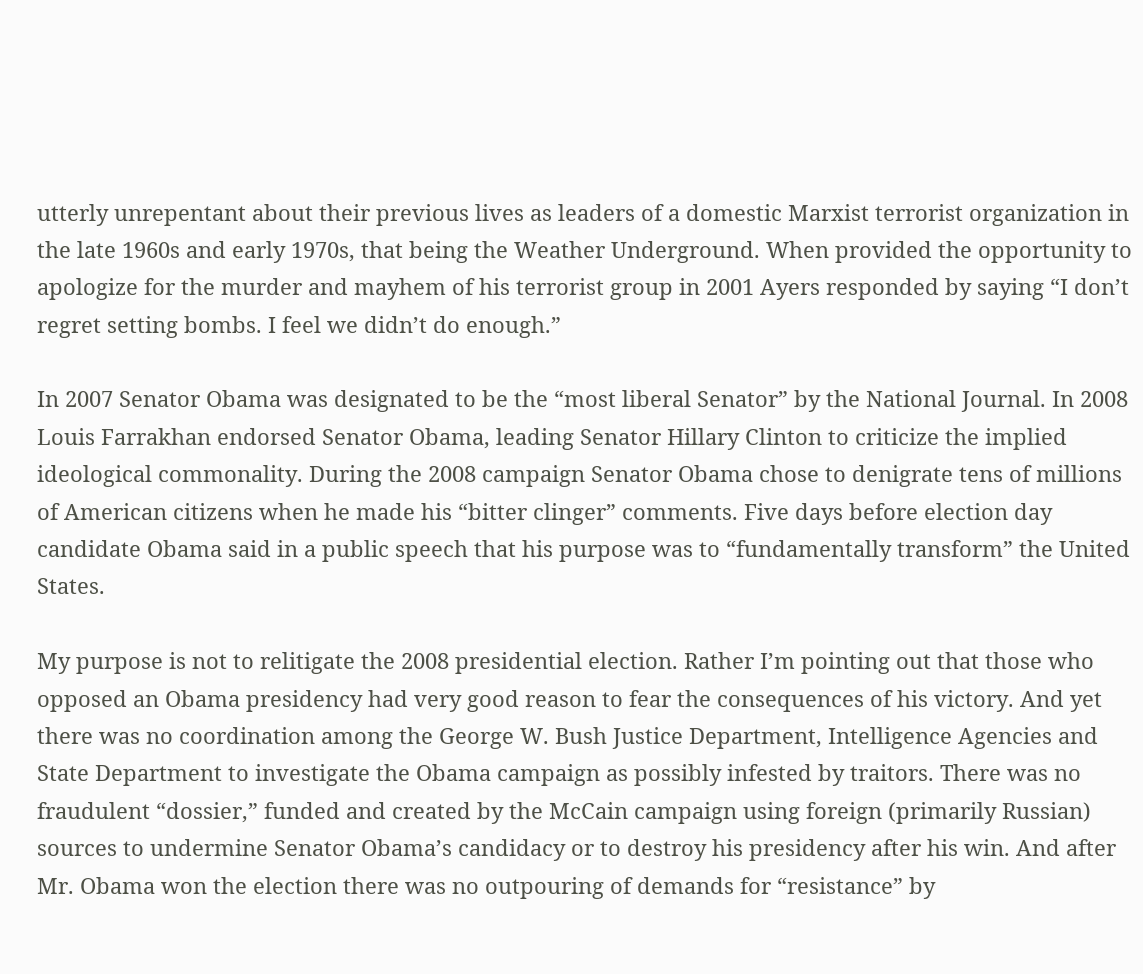utterly unrepentant about their previous lives as leaders of a domestic Marxist terrorist organization in the late 1960s and early 1970s, that being the Weather Underground. When provided the opportunity to apologize for the murder and mayhem of his terrorist group in 2001 Ayers responded by saying “I don’t regret setting bombs. I feel we didn’t do enough.”

In 2007 Senator Obama was designated to be the “most liberal Senator” by the National Journal. In 2008 Louis Farrakhan endorsed Senator Obama, leading Senator Hillary Clinton to criticize the implied ideological commonality. During the 2008 campaign Senator Obama chose to denigrate tens of millions of American citizens when he made his “bitter clinger” comments. Five days before election day candidate Obama said in a public speech that his purpose was to “fundamentally transform” the United States.

My purpose is not to relitigate the 2008 presidential election. Rather I’m pointing out that those who opposed an Obama presidency had very good reason to fear the consequences of his victory. And yet there was no coordination among the George W. Bush Justice Department, Intelligence Agencies and State Department to investigate the Obama campaign as possibly infested by traitors. There was no fraudulent “dossier,” funded and created by the McCain campaign using foreign (primarily Russian) sources to undermine Senator Obama’s candidacy or to destroy his presidency after his win. And after Mr. Obama won the election there was no outpouring of demands for “resistance” by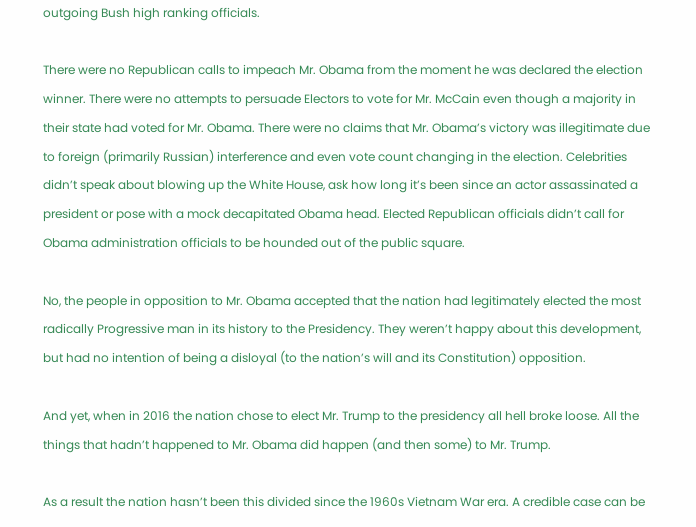outgoing Bush high ranking officials.

There were no Republican calls to impeach Mr. Obama from the moment he was declared the election winner. There were no attempts to persuade Electors to vote for Mr. McCain even though a majority in their state had voted for Mr. Obama. There were no claims that Mr. Obama’s victory was illegitimate due to foreign (primarily Russian) interference and even vote count changing in the election. Celebrities didn’t speak about blowing up the White House, ask how long it’s been since an actor assassinated a president or pose with a mock decapitated Obama head. Elected Republican officials didn’t call for Obama administration officials to be hounded out of the public square.

No, the people in opposition to Mr. Obama accepted that the nation had legitimately elected the most radically Progressive man in its history to the Presidency. They weren’t happy about this development, but had no intention of being a disloyal (to the nation’s will and its Constitution) opposition.

And yet, when in 2016 the nation chose to elect Mr. Trump to the presidency all hell broke loose. All the things that hadn’t happened to Mr. Obama did happen (and then some) to Mr. Trump.

As a result the nation hasn’t been this divided since the 1960s Vietnam War era. A credible case can be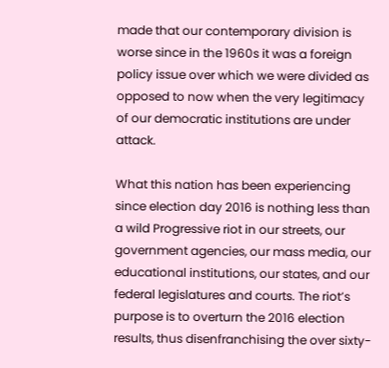made that our contemporary division is worse since in the 1960s it was a foreign policy issue over which we were divided as opposed to now when the very legitimacy of our democratic institutions are under attack.

What this nation has been experiencing since election day 2016 is nothing less than a wild Progressive riot in our streets, our government agencies, our mass media, our educational institutions, our states, and our federal legislatures and courts. The riot’s purpose is to overturn the 2016 election results, thus disenfranchising the over sixty-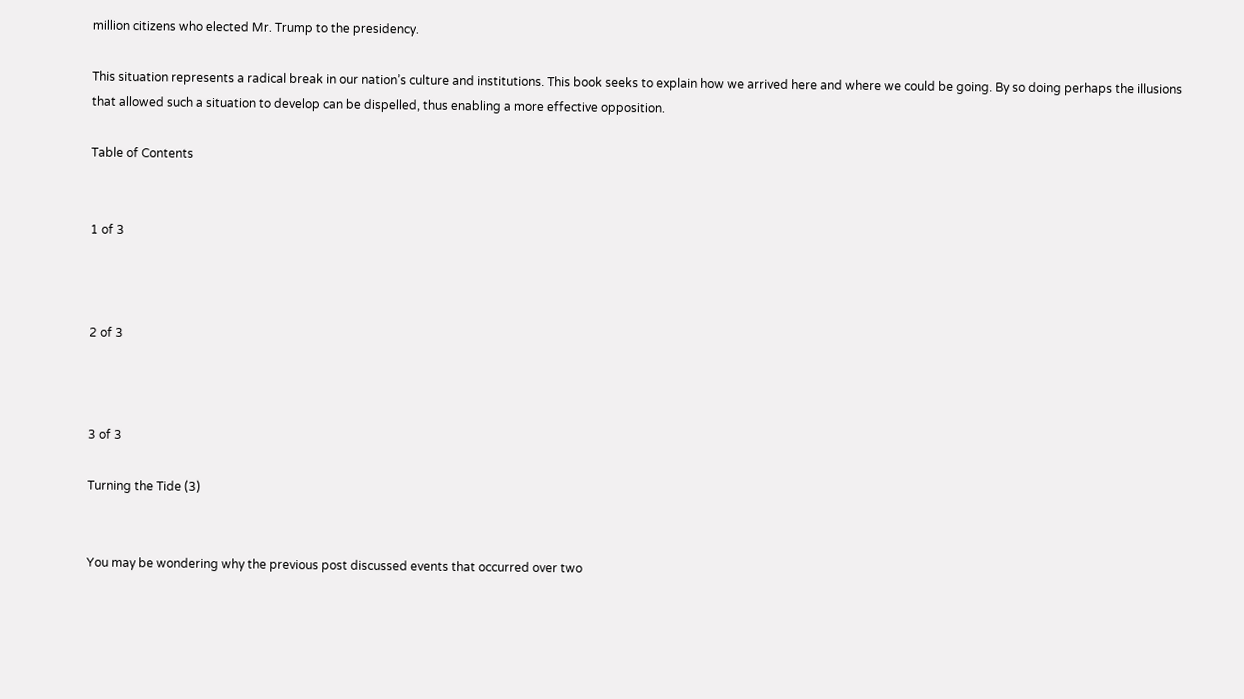million citizens who elected Mr. Trump to the presidency.

This situation represents a radical break in our nation’s culture and institutions. This book seeks to explain how we arrived here and where we could be going. By so doing perhaps the illusions that allowed such a situation to develop can be dispelled, thus enabling a more effective opposition.

Table of Contents


1 of 3



2 of 3



3 of 3

Turning the Tide (3)


You may be wondering why the previous post discussed events that occurred over two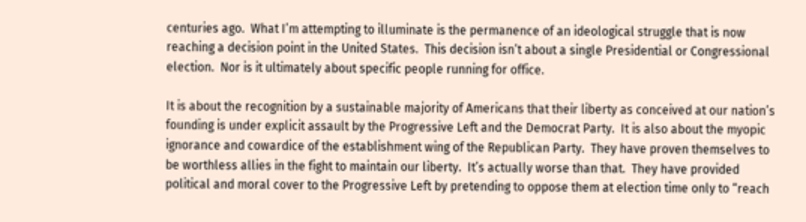centuries ago.  What I’m attempting to illuminate is the permanence of an ideological struggle that is now reaching a decision point in the United States.  This decision isn’t about a single Presidential or Congressional election.  Nor is it ultimately about specific people running for office.

It is about the recognition by a sustainable majority of Americans that their liberty as conceived at our nation’s founding is under explicit assault by the Progressive Left and the Democrat Party.  It is also about the myopic ignorance and cowardice of the establishment wing of the Republican Party.  They have proven themselves to be worthless allies in the fight to maintain our liberty.  It’s actually worse than that.  They have provided political and moral cover to the Progressive Left by pretending to oppose them at election time only to “reach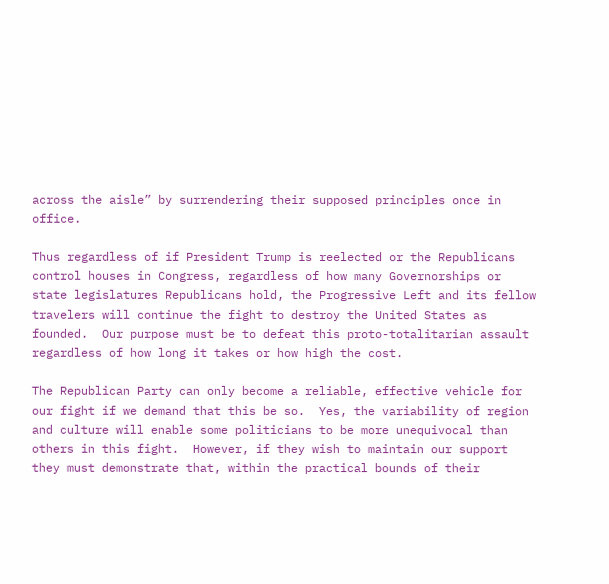across the aisle” by surrendering their supposed principles once in office.

Thus regardless of if President Trump is reelected or the Republicans control houses in Congress, regardless of how many Governorships or state legislatures Republicans hold, the Progressive Left and its fellow travelers will continue the fight to destroy the United States as founded.  Our purpose must be to defeat this proto-totalitarian assault regardless of how long it takes or how high the cost.

The Republican Party can only become a reliable, effective vehicle for our fight if we demand that this be so.  Yes, the variability of region and culture will enable some politicians to be more unequivocal than others in this fight.  However, if they wish to maintain our support they must demonstrate that, within the practical bounds of their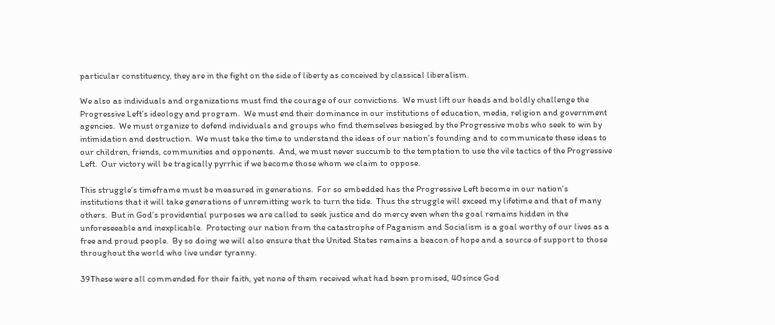particular constituency, they are in the fight on the side of liberty as conceived by classical liberalism.

We also as individuals and organizations must find the courage of our convictions.  We must lift our heads and boldly challenge the Progressive Left’s ideology and program.  We must end their dominance in our institutions of education, media, religion and government agencies.  We must organize to defend individuals and groups who find themselves besieged by the Progressive mobs who seek to win by intimidation and destruction.  We must take the time to understand the ideas of our nation’s founding and to communicate these ideas to our children, friends, communities and opponents.  And, we must never succumb to the temptation to use the vile tactics of the Progressive Left.  Our victory will be tragically pyrrhic if we become those whom we claim to oppose.

This struggle’s timeframe must be measured in generations.  For so embedded has the Progressive Left become in our nation’s institutions that it will take generations of unremitting work to turn the tide.  Thus the struggle will exceed my lifetime and that of many others.  But in God’s providential purposes we are called to seek justice and do mercy even when the goal remains hidden in the unforeseeable and inexplicable.  Protecting our nation from the catastrophe of Paganism and Socialism is a goal worthy of our lives as a free and proud people.  By so doing we will also ensure that the United States remains a beacon of hope and a source of support to those throughout the world who live under tyranny.

39These were all commended for their faith, yet none of them received what had been promised, 40since God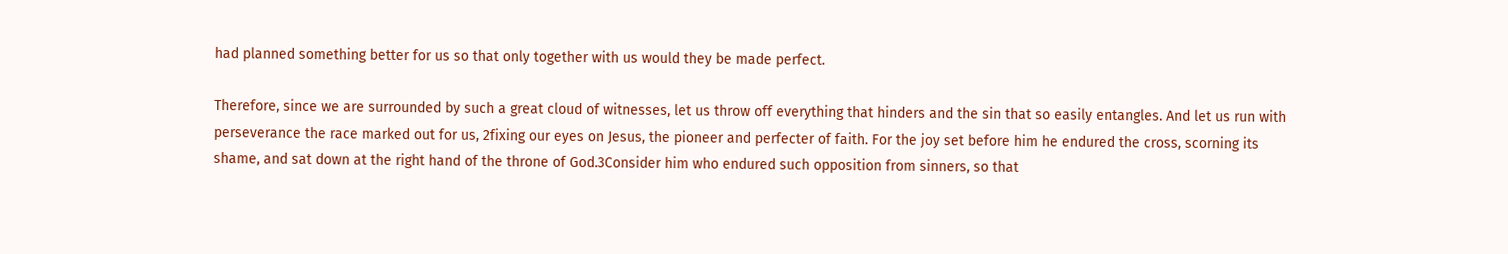had planned something better for us so that only together with us would they be made perfect.

Therefore, since we are surrounded by such a great cloud of witnesses, let us throw off everything that hinders and the sin that so easily entangles. And let us run with perseverance the race marked out for us, 2fixing our eyes on Jesus, the pioneer and perfecter of faith. For the joy set before him he endured the cross, scorning its shame, and sat down at the right hand of the throne of God.3Consider him who endured such opposition from sinners, so that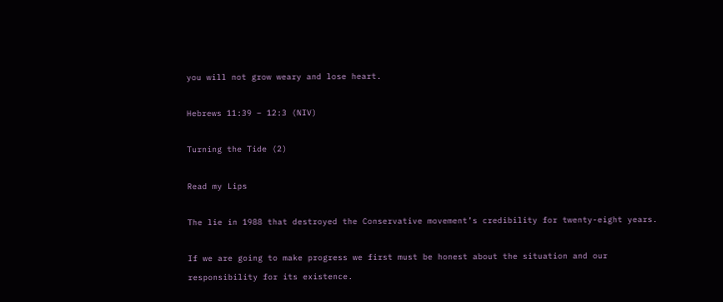you will not grow weary and lose heart.

Hebrews 11:39 – 12:3 (NIV)

Turning the Tide (2)

Read my Lips

The lie in 1988 that destroyed the Conservative movement’s credibility for twenty-eight years.

If we are going to make progress we first must be honest about the situation and our responsibility for its existence.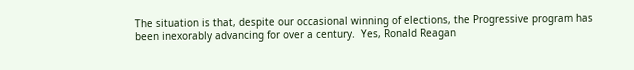The situation is that, despite our occasional winning of elections, the Progressive program has been inexorably advancing for over a century.  Yes, Ronald Reagan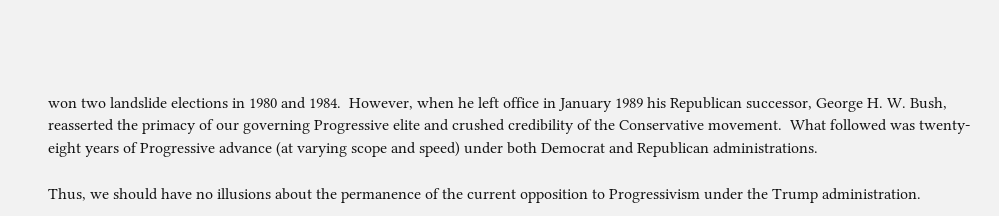won two landslide elections in 1980 and 1984.  However, when he left office in January 1989 his Republican successor, George H. W. Bush, reasserted the primacy of our governing Progressive elite and crushed credibility of the Conservative movement.  What followed was twenty-eight years of Progressive advance (at varying scope and speed) under both Democrat and Republican administrations.

Thus, we should have no illusions about the permanence of the current opposition to Progressivism under the Trump administration.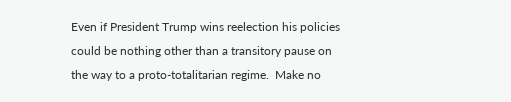Even if President Trump wins reelection his policies could be nothing other than a transitory pause on the way to a proto-totalitarian regime.  Make no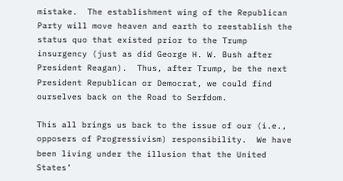mistake.  The establishment wing of the Republican Party will move heaven and earth to reestablish the status quo that existed prior to the Trump insurgency (just as did George H. W. Bush after President Reagan).  Thus, after Trump, be the next President Republican or Democrat, we could find ourselves back on the Road to Serfdom.

This all brings us back to the issue of our (i.e., opposers of Progressivism) responsibility.  We have been living under the illusion that the United States’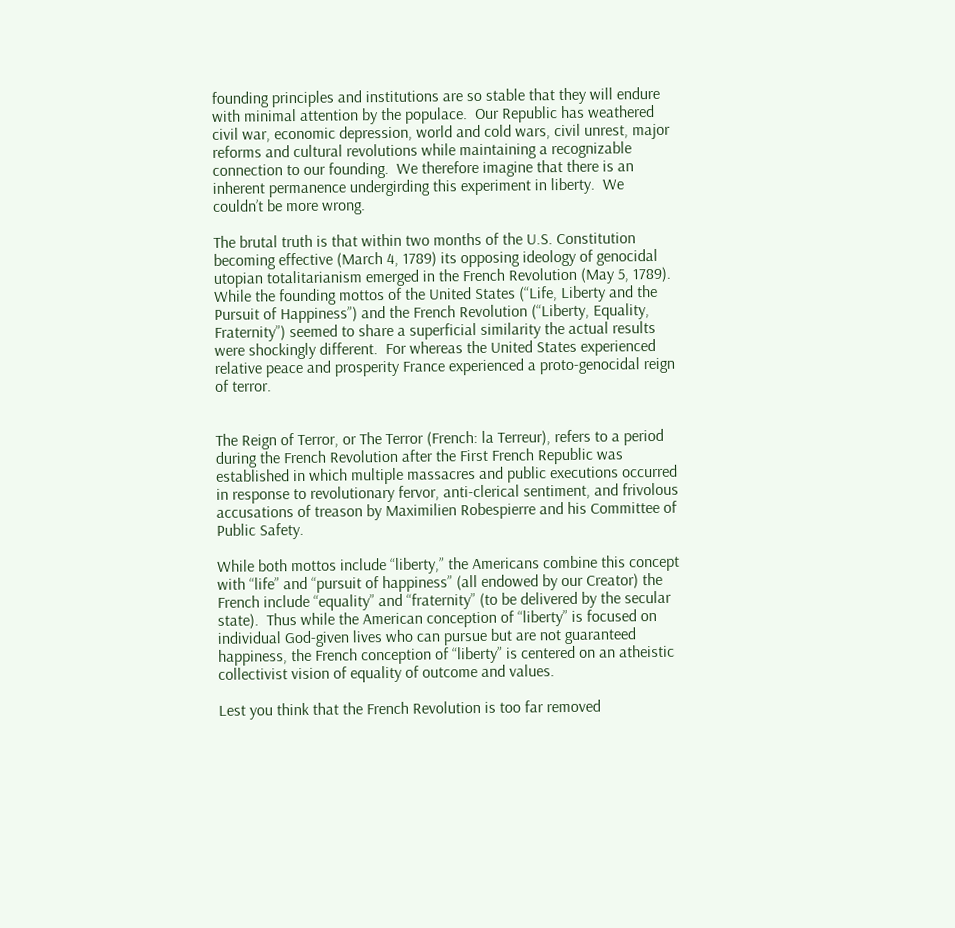founding principles and institutions are so stable that they will endure with minimal attention by the populace.  Our Republic has weathered civil war, economic depression, world and cold wars, civil unrest, major reforms and cultural revolutions while maintaining a recognizable connection to our founding.  We therefore imagine that there is an inherent permanence undergirding this experiment in liberty.  We couldn’t be more wrong.

The brutal truth is that within two months of the U.S. Constitution becoming effective (March 4, 1789) its opposing ideology of genocidal utopian totalitarianism emerged in the French Revolution (May 5, 1789).  While the founding mottos of the United States (“Life, Liberty and the Pursuit of Happiness”) and the French Revolution (“Liberty, Equality, Fraternity”) seemed to share a superficial similarity the actual results were shockingly different.  For whereas the United States experienced relative peace and prosperity France experienced a proto-genocidal reign of terror.


The Reign of Terror, or The Terror (French: la Terreur), refers to a period during the French Revolution after the First French Republic was established in which multiple massacres and public executions occurred in response to revolutionary fervor, anti-clerical sentiment, and frivolous accusations of treason by Maximilien Robespierre and his Committee of Public Safety.

While both mottos include “liberty,” the Americans combine this concept with “life” and “pursuit of happiness” (all endowed by our Creator) the French include “equality” and “fraternity” (to be delivered by the secular state).  Thus while the American conception of “liberty” is focused on individual God-given lives who can pursue but are not guaranteed happiness, the French conception of “liberty” is centered on an atheistic collectivist vision of equality of outcome and values.

Lest you think that the French Revolution is too far removed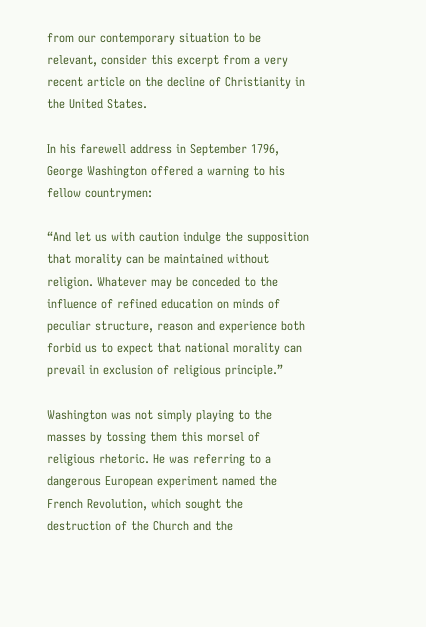from our contemporary situation to be relevant, consider this excerpt from a very recent article on the decline of Christianity in the United States.

In his farewell address in September 1796, George Washington offered a warning to his fellow countrymen:

“And let us with caution indulge the supposition that morality can be maintained without religion. Whatever may be conceded to the influence of refined education on minds of peculiar structure, reason and experience both forbid us to expect that national morality can prevail in exclusion of religious principle.”

Washington was not simply playing to the masses by tossing them this morsel of religious rhetoric. He was referring to a dangerous European experiment named the French Revolution, which sought the destruction of the Church and the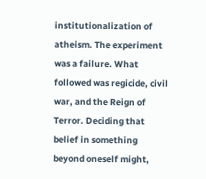institutionalization of atheism. The experiment was a failure. What followed was regicide, civil war, and the Reign of Terror. Deciding that belief in something beyond oneself might,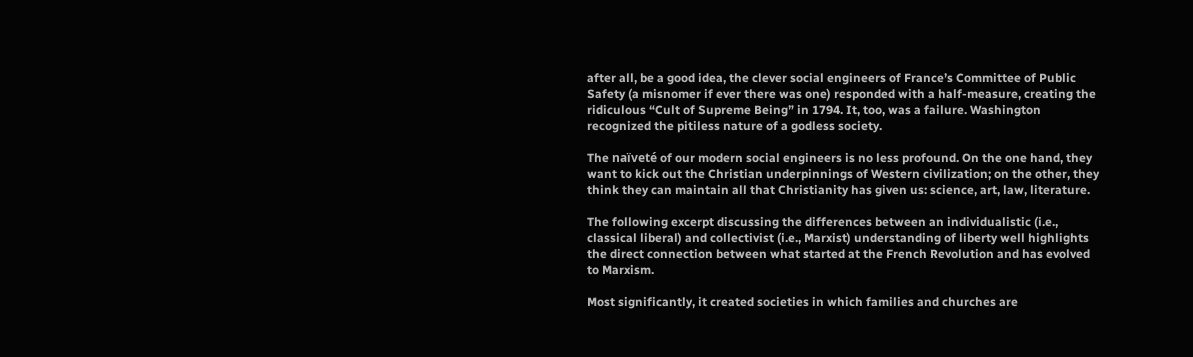after all, be a good idea, the clever social engineers of France’s Committee of Public Safety (a misnomer if ever there was one) responded with a half-measure, creating the ridiculous “Cult of Supreme Being” in 1794. It, too, was a failure. Washington recognized the pitiless nature of a godless society.

The naïveté of our modern social engineers is no less profound. On the one hand, they want to kick out the Christian underpinnings of Western civilization; on the other, they think they can maintain all that Christianity has given us: science, art, law, literature.

The following excerpt discussing the differences between an individualistic (i.e., classical liberal) and collectivist (i.e., Marxist) understanding of liberty well highlights the direct connection between what started at the French Revolution and has evolved to Marxism.

Most significantly, it created societies in which families and churches are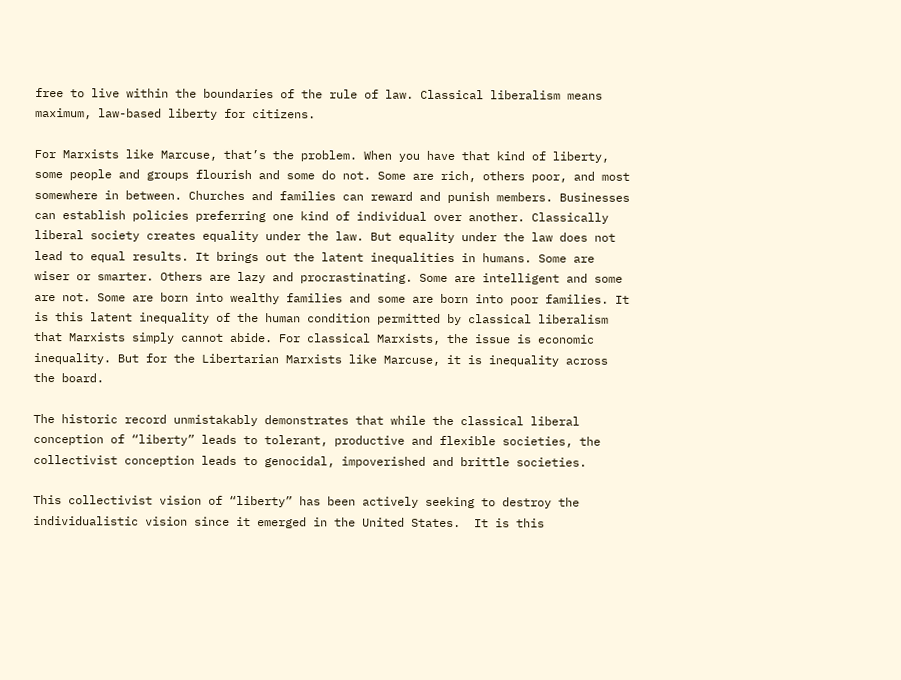free to live within the boundaries of the rule of law. Classical liberalism means maximum, law-based liberty for citizens.

For Marxists like Marcuse, that’s the problem. When you have that kind of liberty, some people and groups flourish and some do not. Some are rich, others poor, and most somewhere in between. Churches and families can reward and punish members. Businesses can establish policies preferring one kind of individual over another. Classically liberal society creates equality under the law. But equality under the law does not lead to equal results. It brings out the latent inequalities in humans. Some are wiser or smarter. Others are lazy and procrastinating. Some are intelligent and some are not. Some are born into wealthy families and some are born into poor families. It is this latent inequality of the human condition permitted by classical liberalism that Marxists simply cannot abide. For classical Marxists, the issue is economic inequality. But for the Libertarian Marxists like Marcuse, it is inequality across the board.

The historic record unmistakably demonstrates that while the classical liberal conception of “liberty” leads to tolerant, productive and flexible societies, the collectivist conception leads to genocidal, impoverished and brittle societies.

This collectivist vision of “liberty” has been actively seeking to destroy the individualistic vision since it emerged in the United States.  It is this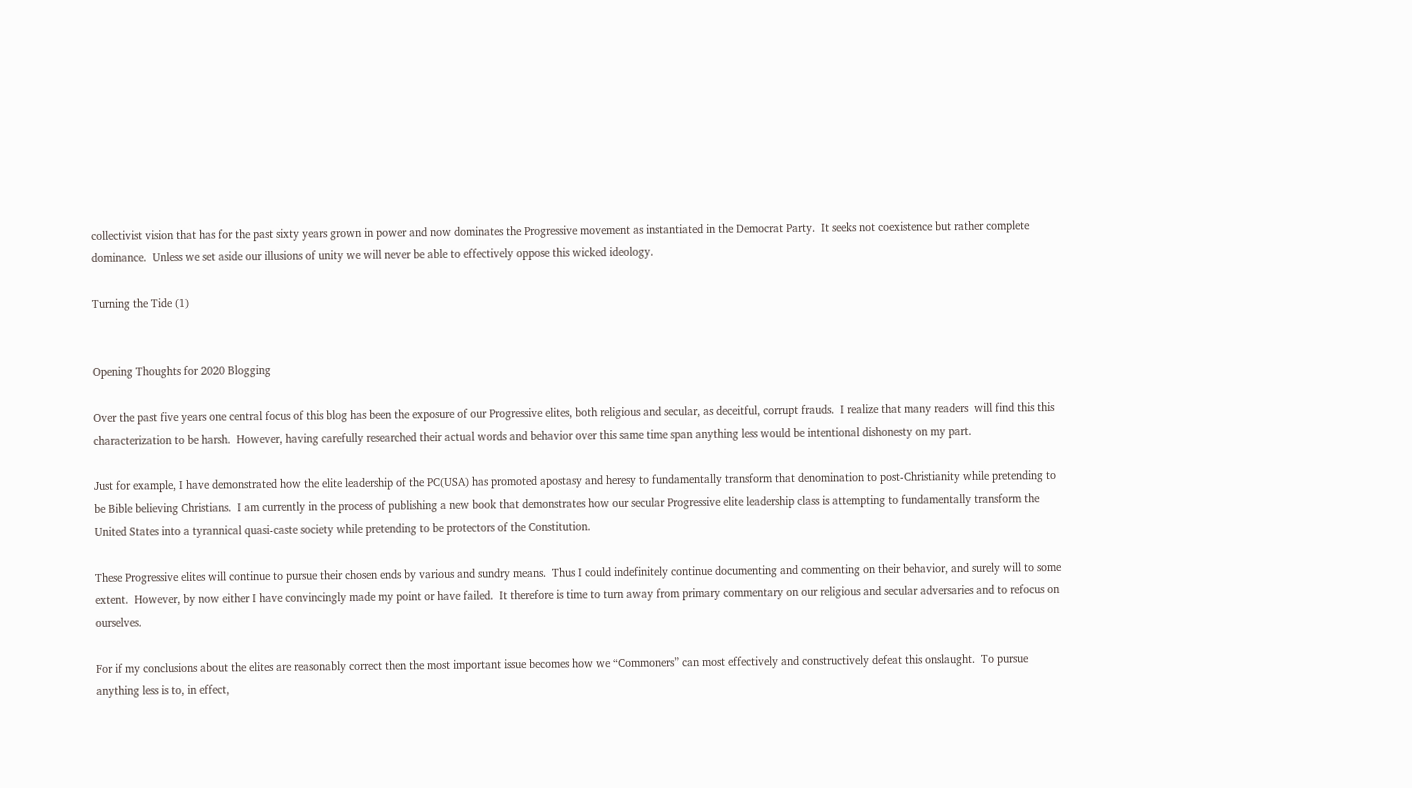collectivist vision that has for the past sixty years grown in power and now dominates the Progressive movement as instantiated in the Democrat Party.  It seeks not coexistence but rather complete dominance.  Unless we set aside our illusions of unity we will never be able to effectively oppose this wicked ideology.

Turning the Tide (1)


Opening Thoughts for 2020 Blogging

Over the past five years one central focus of this blog has been the exposure of our Progressive elites, both religious and secular, as deceitful, corrupt frauds.  I realize that many readers  will find this this characterization to be harsh.  However, having carefully researched their actual words and behavior over this same time span anything less would be intentional dishonesty on my part.

Just for example, I have demonstrated how the elite leadership of the PC(USA) has promoted apostasy and heresy to fundamentally transform that denomination to post-Christianity while pretending to be Bible believing Christians.  I am currently in the process of publishing a new book that demonstrates how our secular Progressive elite leadership class is attempting to fundamentally transform the United States into a tyrannical quasi-caste society while pretending to be protectors of the Constitution.

These Progressive elites will continue to pursue their chosen ends by various and sundry means.  Thus I could indefinitely continue documenting and commenting on their behavior, and surely will to some extent.  However, by now either I have convincingly made my point or have failed.  It therefore is time to turn away from primary commentary on our religious and secular adversaries and to refocus on ourselves.

For if my conclusions about the elites are reasonably correct then the most important issue becomes how we “Commoners” can most effectively and constructively defeat this onslaught.  To pursue anything less is to, in effect,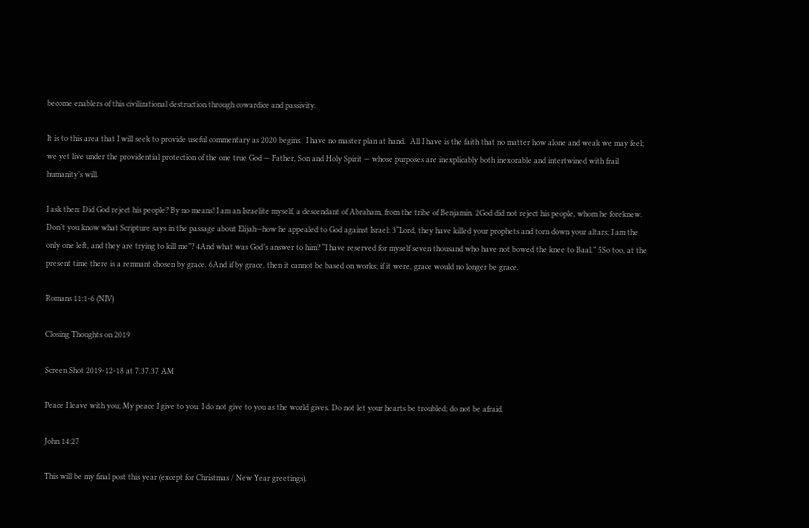become enablers of this civilizational destruction through cowardice and passivity.

It is to this area that I will seek to provide useful commentary as 2020 begins.  I have no master plan at hand.  All I have is the faith that no matter how alone and weak we may feel; we yet live under the providential protection of the one true God — Father, Son and Holy Spirit — whose purposes are inexplicably both inexorable and intertwined with frail humanity’s will.

I ask then: Did God reject his people? By no means! I am an Israelite myself, a descendant of Abraham, from the tribe of Benjamin. 2God did not reject his people, whom he foreknew. Don’t you know what Scripture says in the passage about Elijah—how he appealed to God against Israel: 3“Lord, they have killed your prophets and torn down your altars; I am the only one left, and they are trying to kill me”? 4And what was God’s answer to him? “I have reserved for myself seven thousand who have not bowed the knee to Baal.” 5So too, at the present time there is a remnant chosen by grace. 6And if by grace, then it cannot be based on works; if it were, grace would no longer be grace.

Romans 11:1-6 (NIV)

Closing Thoughts on 2019

Screen Shot 2019-12-18 at 7.37.37 AM

Peace I leave with you; My peace I give to you. I do not give to you as the world gives. Do not let your hearts be troubled; do not be afraid.

John 14:27

This will be my final post this year (except for Christmas / New Year greetings).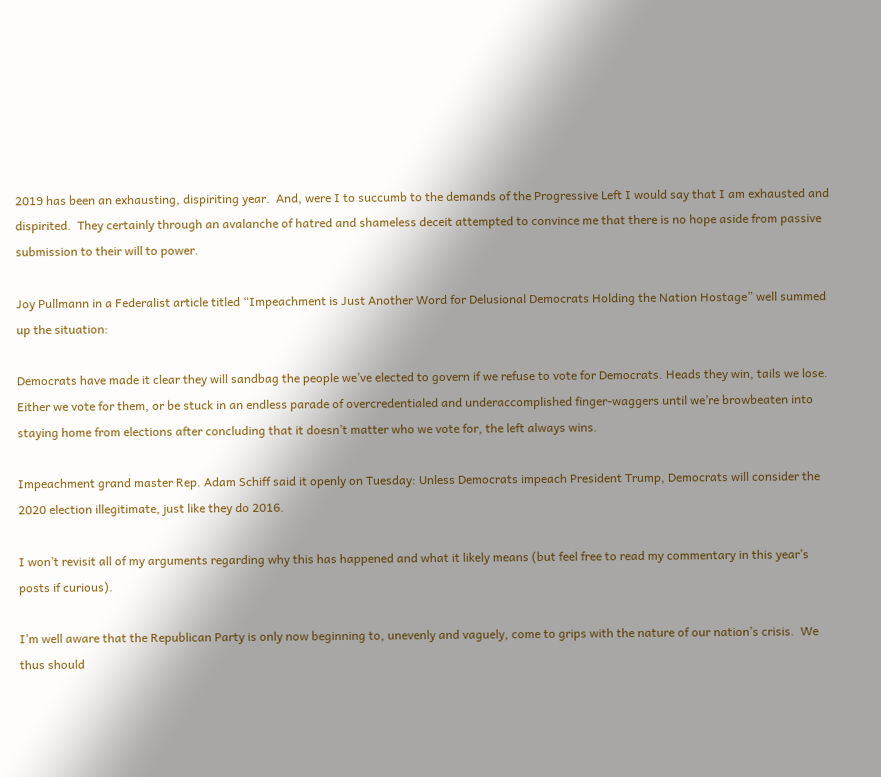2019 has been an exhausting, dispiriting year.  And, were I to succumb to the demands of the Progressive Left I would say that I am exhausted and dispirited.  They certainly through an avalanche of hatred and shameless deceit attempted to convince me that there is no hope aside from passive submission to their will to power.

Joy Pullmann in a Federalist article titled “Impeachment is Just Another Word for Delusional Democrats Holding the Nation Hostage” well summed up the situation:

Democrats have made it clear they will sandbag the people we’ve elected to govern if we refuse to vote for Democrats. Heads they win, tails we lose. Either we vote for them, or be stuck in an endless parade of overcredentialed and underaccomplished finger-waggers until we’re browbeaten into staying home from elections after concluding that it doesn’t matter who we vote for, the left always wins.

Impeachment grand master Rep. Adam Schiff said it openly on Tuesday: Unless Democrats impeach President Trump, Democrats will consider the 2020 election illegitimate, just like they do 2016.

I won’t revisit all of my arguments regarding why this has happened and what it likely means (but feel free to read my commentary in this year’s posts if curious).

I’m well aware that the Republican Party is only now beginning to, unevenly and vaguely, come to grips with the nature of our nation’s crisis.  We thus should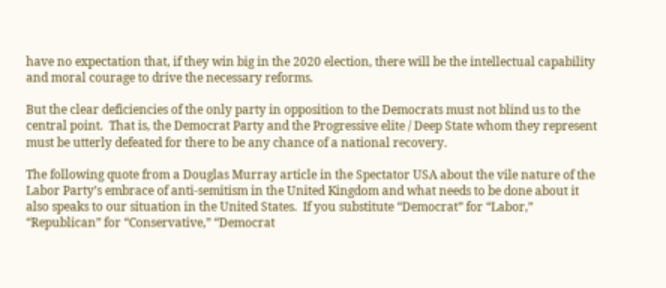have no expectation that, if they win big in the 2020 election, there will be the intellectual capability and moral courage to drive the necessary reforms.

But the clear deficiencies of the only party in opposition to the Democrats must not blind us to the central point.  That is, the Democrat Party and the Progressive elite / Deep State whom they represent must be utterly defeated for there to be any chance of a national recovery.

The following quote from a Douglas Murray article in the Spectator USA about the vile nature of the Labor Party’s embrace of anti-semitism in the United Kingdom and what needs to be done about it also speaks to our situation in the United States.  If you substitute “Democrat” for “Labor,” “Republican” for “Conservative,” “Democrat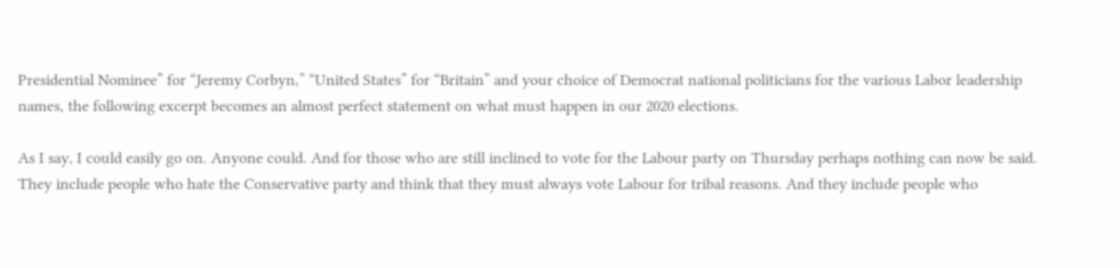Presidential Nominee” for “Jeremy Corbyn,” “United States” for “Britain” and your choice of Democrat national politicians for the various Labor leadership names, the following excerpt becomes an almost perfect statement on what must happen in our 2020 elections.

As I say, I could easily go on. Anyone could. And for those who are still inclined to vote for the Labour party on Thursday perhaps nothing can now be said. They include people who hate the Conservative party and think that they must always vote Labour for tribal reasons. And they include people who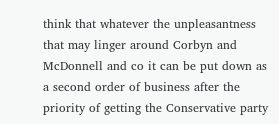think that whatever the unpleasantness that may linger around Corbyn and McDonnell and co it can be put down as a second order of business after the priority of getting the Conservative party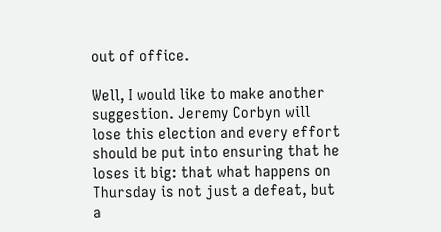out of office.

Well, I would like to make another suggestion. Jeremy Corbyn will lose this election and every effort should be put into ensuring that he loses it big: that what happens on Thursday is not just a defeat, but a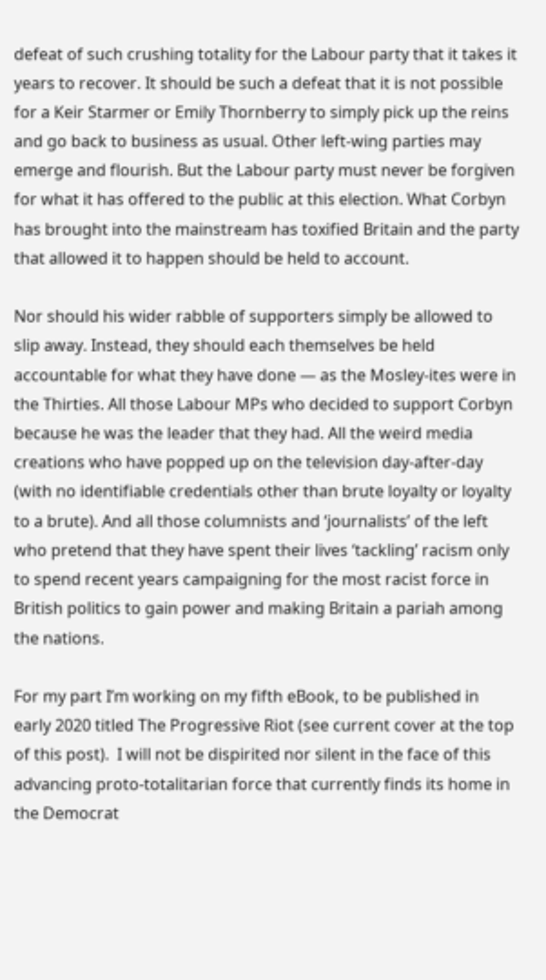defeat of such crushing totality for the Labour party that it takes it years to recover. It should be such a defeat that it is not possible for a Keir Starmer or Emily Thornberry to simply pick up the reins and go back to business as usual. Other left-wing parties may emerge and flourish. But the Labour party must never be forgiven for what it has offered to the public at this election. What Corbyn has brought into the mainstream has toxified Britain and the party that allowed it to happen should be held to account.

Nor should his wider rabble of supporters simply be allowed to slip away. Instead, they should each themselves be held accountable for what they have done — as the Mosley-ites were in the Thirties. All those Labour MPs who decided to support Corbyn because he was the leader that they had. All the weird media creations who have popped up on the television day-after-day (with no identifiable credentials other than brute loyalty or loyalty to a brute). And all those columnists and ‘journalists’ of the left who pretend that they have spent their lives ‘tackling’ racism only to spend recent years campaigning for the most racist force in British politics to gain power and making Britain a pariah among the nations.

For my part I’m working on my fifth eBook, to be published in early 2020 titled The Progressive Riot (see current cover at the top of this post).  I will not be dispirited nor silent in the face of this advancing proto-totalitarian force that currently finds its home in the Democrat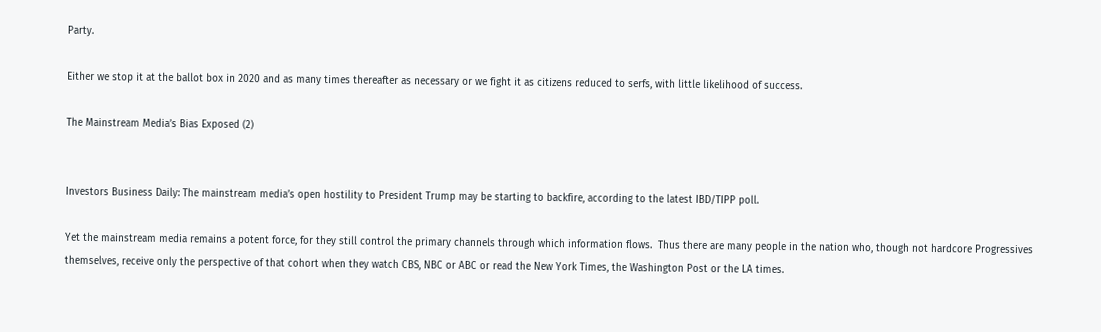Party.

Either we stop it at the ballot box in 2020 and as many times thereafter as necessary or we fight it as citizens reduced to serfs, with little likelihood of success.

The Mainstream Media’s Bias Exposed (2)


Investors Business Daily: The mainstream media’s open hostility to President Trump may be starting to backfire, according to the latest IBD/TIPP poll.

Yet the mainstream media remains a potent force, for they still control the primary channels through which information flows.  Thus there are many people in the nation who, though not hardcore Progressives themselves, receive only the perspective of that cohort when they watch CBS, NBC or ABC or read the New York Times, the Washington Post or the LA times.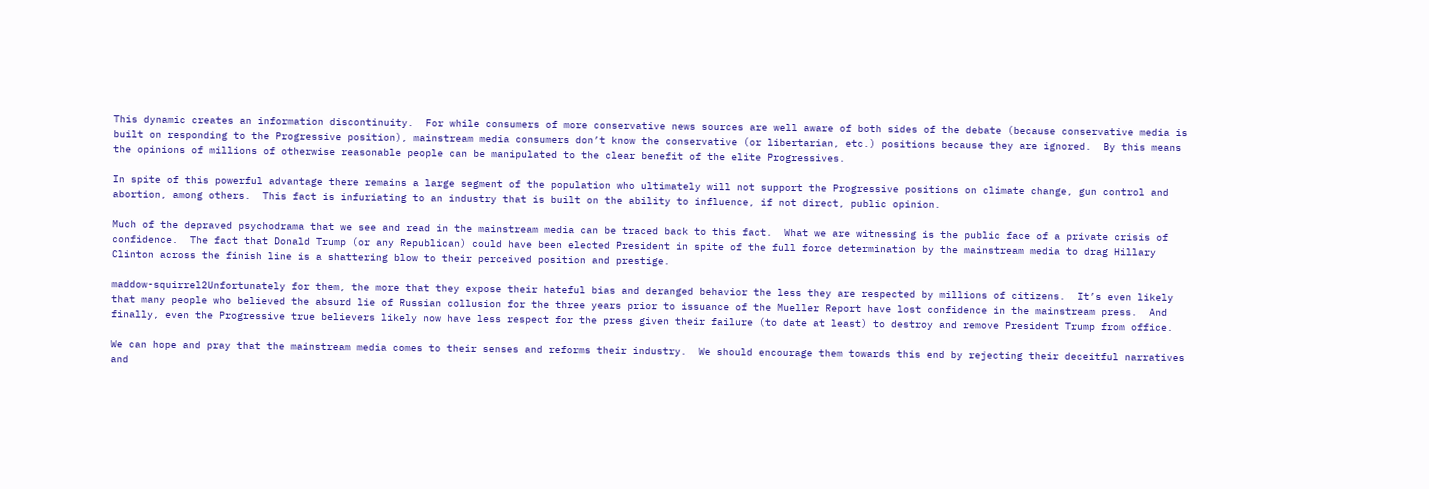This dynamic creates an information discontinuity.  For while consumers of more conservative news sources are well aware of both sides of the debate (because conservative media is built on responding to the Progressive position), mainstream media consumers don’t know the conservative (or libertarian, etc.) positions because they are ignored.  By this means the opinions of millions of otherwise reasonable people can be manipulated to the clear benefit of the elite Progressives.

In spite of this powerful advantage there remains a large segment of the population who ultimately will not support the Progressive positions on climate change, gun control and abortion, among others.  This fact is infuriating to an industry that is built on the ability to influence, if not direct, public opinion.

Much of the depraved psychodrama that we see and read in the mainstream media can be traced back to this fact.  What we are witnessing is the public face of a private crisis of confidence.  The fact that Donald Trump (or any Republican) could have been elected President in spite of the full force determination by the mainstream media to drag Hillary Clinton across the finish line is a shattering blow to their perceived position and prestige.

maddow-squirrel2Unfortunately for them, the more that they expose their hateful bias and deranged behavior the less they are respected by millions of citizens.  It’s even likely that many people who believed the absurd lie of Russian collusion for the three years prior to issuance of the Mueller Report have lost confidence in the mainstream press.  And finally, even the Progressive true believers likely now have less respect for the press given their failure (to date at least) to destroy and remove President Trump from office.

We can hope and pray that the mainstream media comes to their senses and reforms their industry.  We should encourage them towards this end by rejecting their deceitful narratives and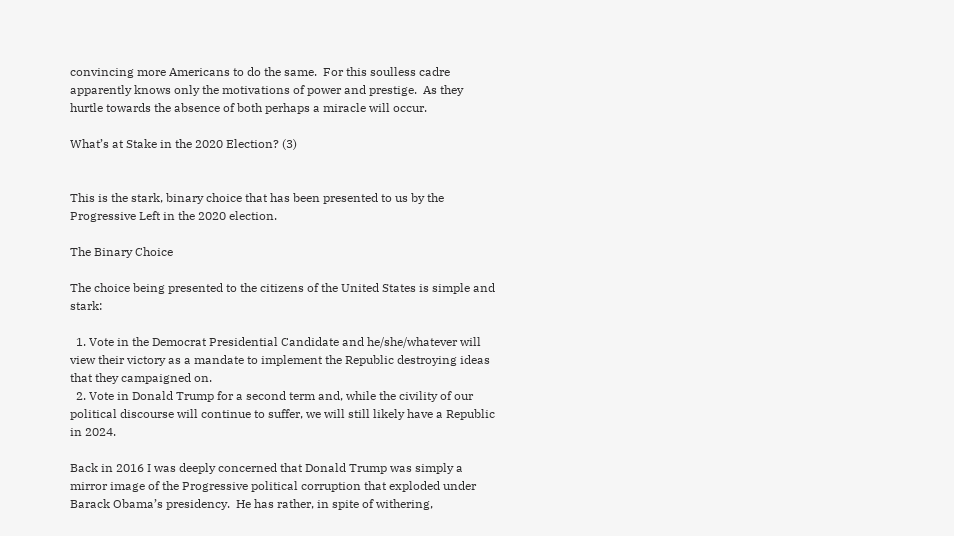convincing more Americans to do the same.  For this soulless cadre apparently knows only the motivations of power and prestige.  As they hurtle towards the absence of both perhaps a miracle will occur.

What’s at Stake in the 2020 Election? (3)


This is the stark, binary choice that has been presented to us by the Progressive Left in the 2020 election.

The Binary Choice

The choice being presented to the citizens of the United States is simple and stark:

  1. Vote in the Democrat Presidential Candidate and he/she/whatever will view their victory as a mandate to implement the Republic destroying ideas that they campaigned on.
  2. Vote in Donald Trump for a second term and, while the civility of our political discourse will continue to suffer, we will still likely have a Republic in 2024.

Back in 2016 I was deeply concerned that Donald Trump was simply a mirror image of the Progressive political corruption that exploded under Barack Obama’s presidency.  He has rather, in spite of withering,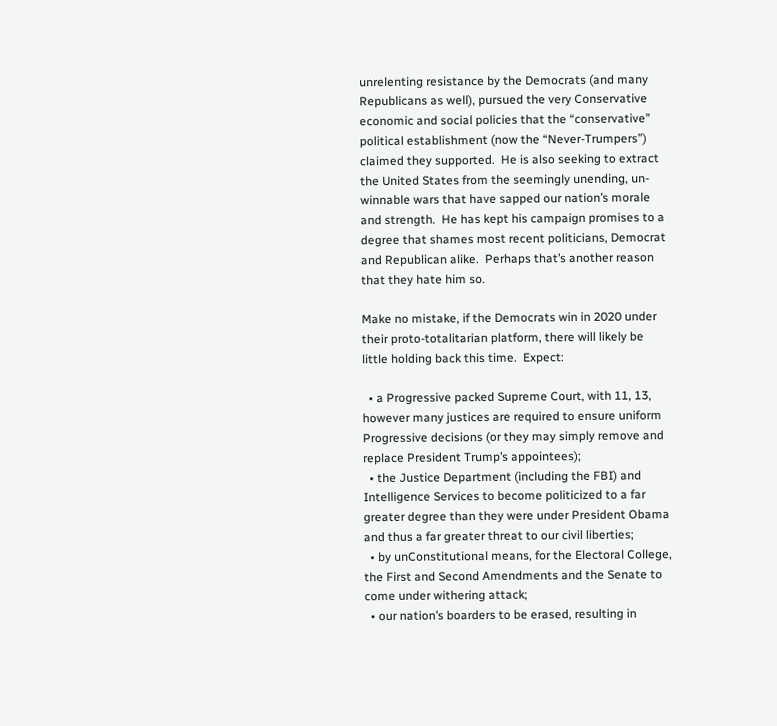unrelenting resistance by the Democrats (and many Republicans as well), pursued the very Conservative economic and social policies that the “conservative” political establishment (now the “Never-Trumpers”) claimed they supported.  He is also seeking to extract the United States from the seemingly unending, un-winnable wars that have sapped our nation’s morale and strength.  He has kept his campaign promises to a degree that shames most recent politicians, Democrat and Republican alike.  Perhaps that’s another reason that they hate him so.

Make no mistake, if the Democrats win in 2020 under their proto-totalitarian platform, there will likely be little holding back this time.  Expect:

  • a Progressive packed Supreme Court, with 11, 13, however many justices are required to ensure uniform Progressive decisions (or they may simply remove and replace President Trump’s appointees);
  • the Justice Department (including the FBI) and Intelligence Services to become politicized to a far greater degree than they were under President Obama and thus a far greater threat to our civil liberties;
  • by unConstitutional means, for the Electoral College, the First and Second Amendments and the Senate to come under withering attack;
  • our nation’s boarders to be erased, resulting in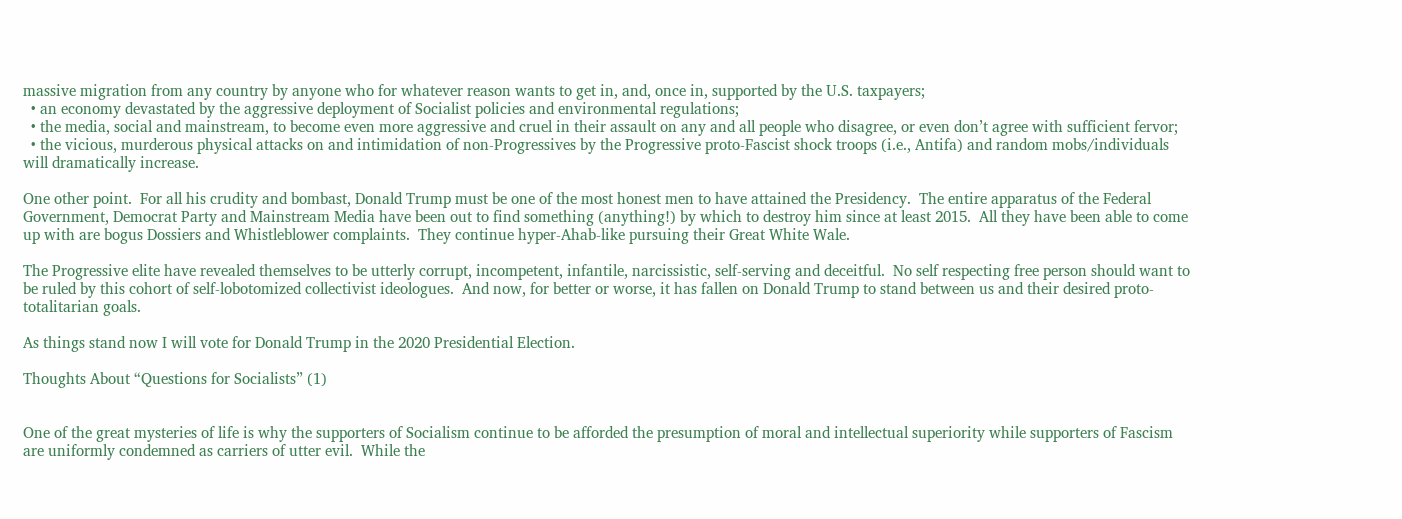massive migration from any country by anyone who for whatever reason wants to get in, and, once in, supported by the U.S. taxpayers;
  • an economy devastated by the aggressive deployment of Socialist policies and environmental regulations;
  • the media, social and mainstream, to become even more aggressive and cruel in their assault on any and all people who disagree, or even don’t agree with sufficient fervor;
  • the vicious, murderous physical attacks on and intimidation of non-Progressives by the Progressive proto-Fascist shock troops (i.e., Antifa) and random mobs/individuals will dramatically increase.

One other point.  For all his crudity and bombast, Donald Trump must be one of the most honest men to have attained the Presidency.  The entire apparatus of the Federal Government, Democrat Party and Mainstream Media have been out to find something (anything!) by which to destroy him since at least 2015.  All they have been able to come up with are bogus Dossiers and Whistleblower complaints.  They continue hyper-Ahab-like pursuing their Great White Wale.

The Progressive elite have revealed themselves to be utterly corrupt, incompetent, infantile, narcissistic, self-serving and deceitful.  No self respecting free person should want to be ruled by this cohort of self-lobotomized collectivist ideologues.  And now, for better or worse, it has fallen on Donald Trump to stand between us and their desired proto-totalitarian goals.

As things stand now I will vote for Donald Trump in the 2020 Presidential Election.

Thoughts About “Questions for Socialists” (1)


One of the great mysteries of life is why the supporters of Socialism continue to be afforded the presumption of moral and intellectual superiority while supporters of Fascism are uniformly condemned as carriers of utter evil.  While the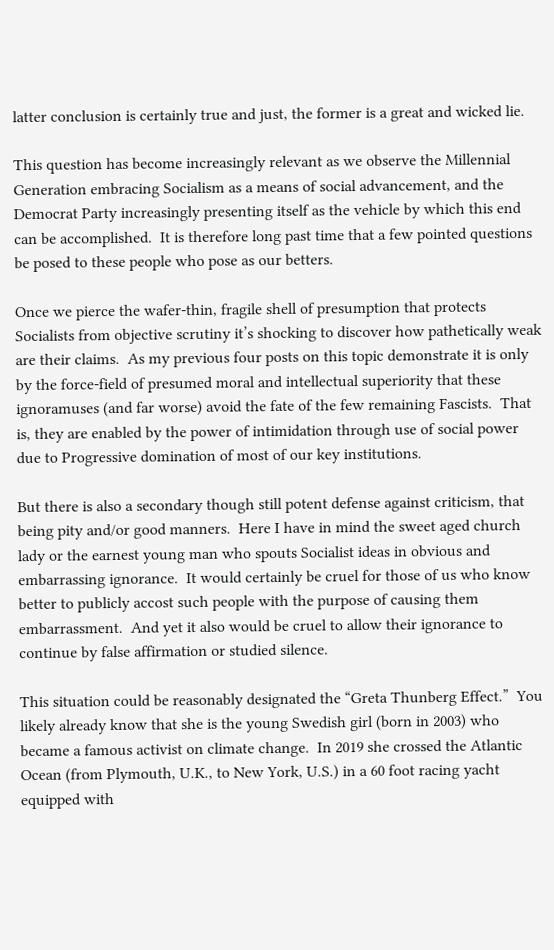latter conclusion is certainly true and just, the former is a great and wicked lie.

This question has become increasingly relevant as we observe the Millennial Generation embracing Socialism as a means of social advancement, and the Democrat Party increasingly presenting itself as the vehicle by which this end can be accomplished.  It is therefore long past time that a few pointed questions be posed to these people who pose as our betters.

Once we pierce the wafer-thin, fragile shell of presumption that protects Socialists from objective scrutiny it’s shocking to discover how pathetically weak are their claims.  As my previous four posts on this topic demonstrate it is only by the force-field of presumed moral and intellectual superiority that these ignoramuses (and far worse) avoid the fate of the few remaining Fascists.  That is, they are enabled by the power of intimidation through use of social power due to Progressive domination of most of our key institutions.

But there is also a secondary though still potent defense against criticism, that being pity and/or good manners.  Here I have in mind the sweet aged church lady or the earnest young man who spouts Socialist ideas in obvious and embarrassing ignorance.  It would certainly be cruel for those of us who know better to publicly accost such people with the purpose of causing them embarrassment.  And yet it also would be cruel to allow their ignorance to continue by false affirmation or studied silence.

This situation could be reasonably designated the “Greta Thunberg Effect.”  You likely already know that she is the young Swedish girl (born in 2003) who became a famous activist on climate change.  In 2019 she crossed the Atlantic Ocean (from Plymouth, U.K., to New York, U.S.) in a 60 foot racing yacht equipped with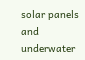solar panels and underwater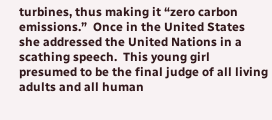turbines, thus making it “zero carbon emissions.”  Once in the United States she addressed the United Nations in a scathing speech.  This young girl presumed to be the final judge of all living adults and all human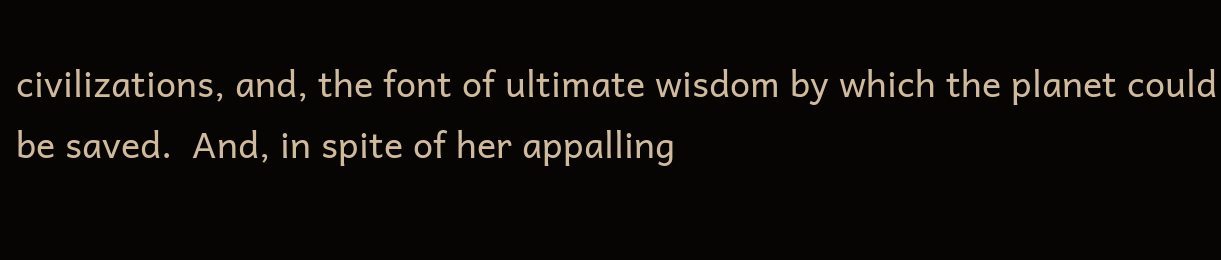civilizations, and, the font of ultimate wisdom by which the planet could be saved.  And, in spite of her appalling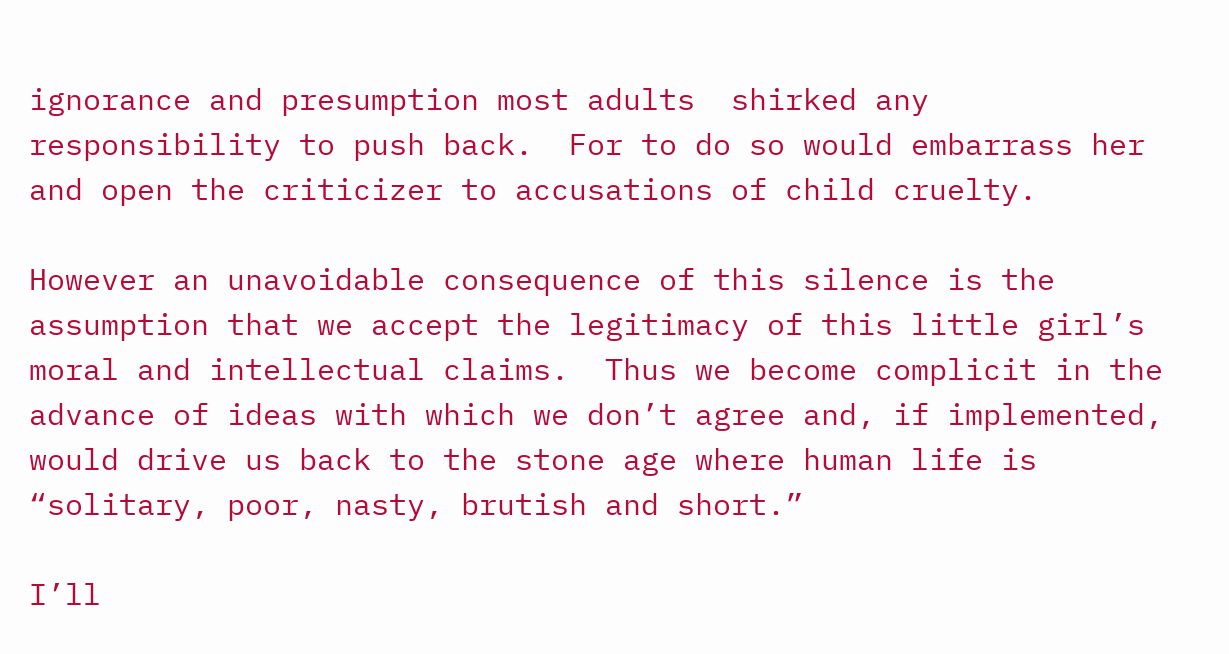ignorance and presumption most adults  shirked any responsibility to push back.  For to do so would embarrass her and open the criticizer to accusations of child cruelty.

However an unavoidable consequence of this silence is the assumption that we accept the legitimacy of this little girl’s moral and intellectual claims.  Thus we become complicit in the advance of ideas with which we don’t agree and, if implemented, would drive us back to the stone age where human life is “solitary, poor, nasty, brutish and short.”

I’ll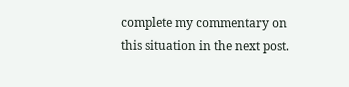complete my commentary on this situation in the next post.